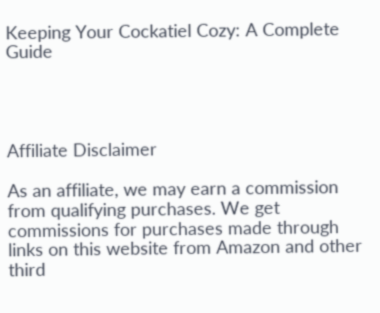Keeping Your Cockatiel Cozy: A Complete Guide




Affiliate Disclaimer

As an affiliate, we may earn a commission from qualifying purchases. We get commissions for purchases made through links on this website from Amazon and other third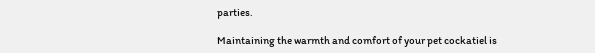parties.

Maintaining the warmth and comfort of your pet cockatiel is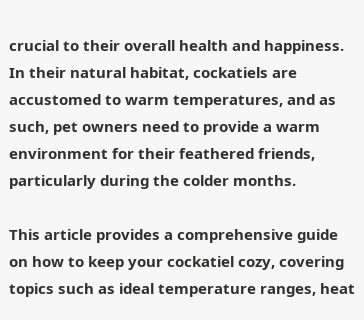crucial to their overall health and happiness. In their natural habitat, cockatiels are accustomed to warm temperatures, and as such, pet owners need to provide a warm environment for their feathered friends, particularly during the colder months.

This article provides a comprehensive guide on how to keep your cockatiel cozy, covering topics such as ideal temperature ranges, heat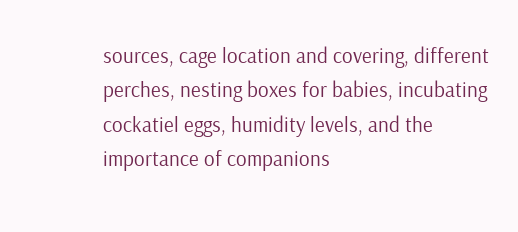sources, cage location and covering, different perches, nesting boxes for babies, incubating cockatiel eggs, humidity levels, and the importance of companions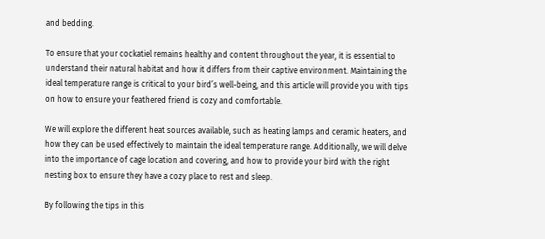and bedding.

To ensure that your cockatiel remains healthy and content throughout the year, it is essential to understand their natural habitat and how it differs from their captive environment. Maintaining the ideal temperature range is critical to your bird’s well-being, and this article will provide you with tips on how to ensure your feathered friend is cozy and comfortable.

We will explore the different heat sources available, such as heating lamps and ceramic heaters, and how they can be used effectively to maintain the ideal temperature range. Additionally, we will delve into the importance of cage location and covering, and how to provide your bird with the right nesting box to ensure they have a cozy place to rest and sleep.

By following the tips in this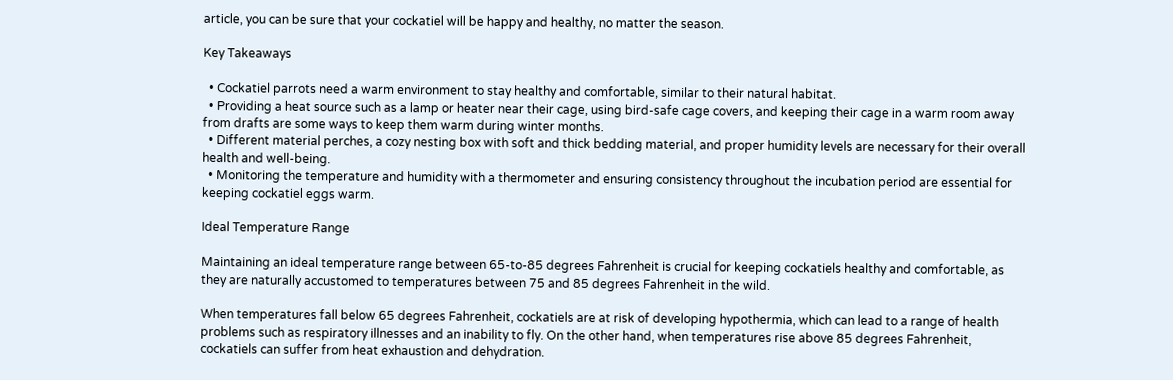article, you can be sure that your cockatiel will be happy and healthy, no matter the season.

Key Takeaways

  • Cockatiel parrots need a warm environment to stay healthy and comfortable, similar to their natural habitat.
  • Providing a heat source such as a lamp or heater near their cage, using bird-safe cage covers, and keeping their cage in a warm room away from drafts are some ways to keep them warm during winter months.
  • Different material perches, a cozy nesting box with soft and thick bedding material, and proper humidity levels are necessary for their overall health and well-being.
  • Monitoring the temperature and humidity with a thermometer and ensuring consistency throughout the incubation period are essential for keeping cockatiel eggs warm.

Ideal Temperature Range

Maintaining an ideal temperature range between 65-to-85 degrees Fahrenheit is crucial for keeping cockatiels healthy and comfortable, as they are naturally accustomed to temperatures between 75 and 85 degrees Fahrenheit in the wild.

When temperatures fall below 65 degrees Fahrenheit, cockatiels are at risk of developing hypothermia, which can lead to a range of health problems such as respiratory illnesses and an inability to fly. On the other hand, when temperatures rise above 85 degrees Fahrenheit, cockatiels can suffer from heat exhaustion and dehydration.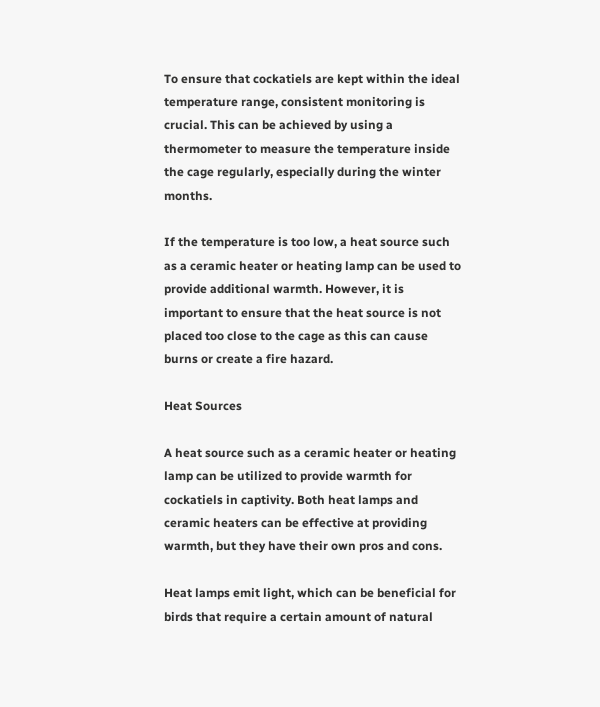To ensure that cockatiels are kept within the ideal temperature range, consistent monitoring is crucial. This can be achieved by using a thermometer to measure the temperature inside the cage regularly, especially during the winter months.

If the temperature is too low, a heat source such as a ceramic heater or heating lamp can be used to provide additional warmth. However, it is important to ensure that the heat source is not placed too close to the cage as this can cause burns or create a fire hazard.

Heat Sources

A heat source such as a ceramic heater or heating lamp can be utilized to provide warmth for cockatiels in captivity. Both heat lamps and ceramic heaters can be effective at providing warmth, but they have their own pros and cons.

Heat lamps emit light, which can be beneficial for birds that require a certain amount of natural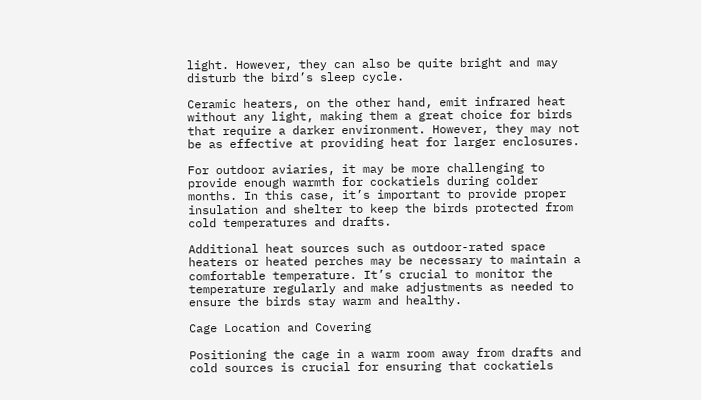light. However, they can also be quite bright and may disturb the bird’s sleep cycle.

Ceramic heaters, on the other hand, emit infrared heat without any light, making them a great choice for birds that require a darker environment. However, they may not be as effective at providing heat for larger enclosures.

For outdoor aviaries, it may be more challenging to provide enough warmth for cockatiels during colder months. In this case, it’s important to provide proper insulation and shelter to keep the birds protected from cold temperatures and drafts.

Additional heat sources such as outdoor-rated space heaters or heated perches may be necessary to maintain a comfortable temperature. It’s crucial to monitor the temperature regularly and make adjustments as needed to ensure the birds stay warm and healthy.

Cage Location and Covering

Positioning the cage in a warm room away from drafts and cold sources is crucial for ensuring that cockatiels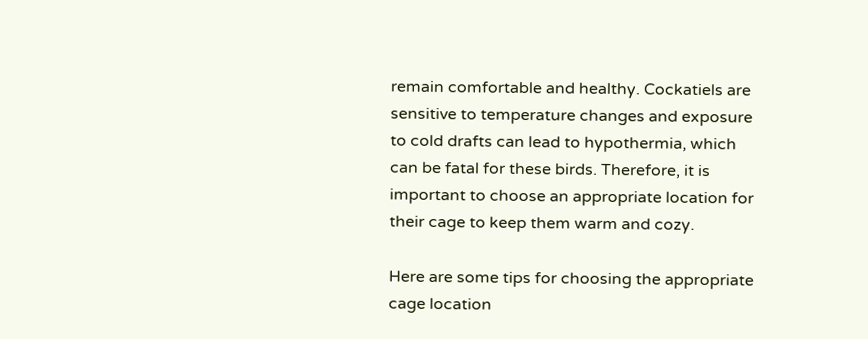remain comfortable and healthy. Cockatiels are sensitive to temperature changes and exposure to cold drafts can lead to hypothermia, which can be fatal for these birds. Therefore, it is important to choose an appropriate location for their cage to keep them warm and cozy.

Here are some tips for choosing the appropriate cage location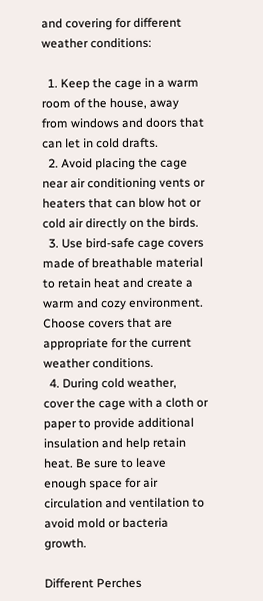and covering for different weather conditions:

  1. Keep the cage in a warm room of the house, away from windows and doors that can let in cold drafts.
  2. Avoid placing the cage near air conditioning vents or heaters that can blow hot or cold air directly on the birds.
  3. Use bird-safe cage covers made of breathable material to retain heat and create a warm and cozy environment. Choose covers that are appropriate for the current weather conditions.
  4. During cold weather, cover the cage with a cloth or paper to provide additional insulation and help retain heat. Be sure to leave enough space for air circulation and ventilation to avoid mold or bacteria growth.

Different Perches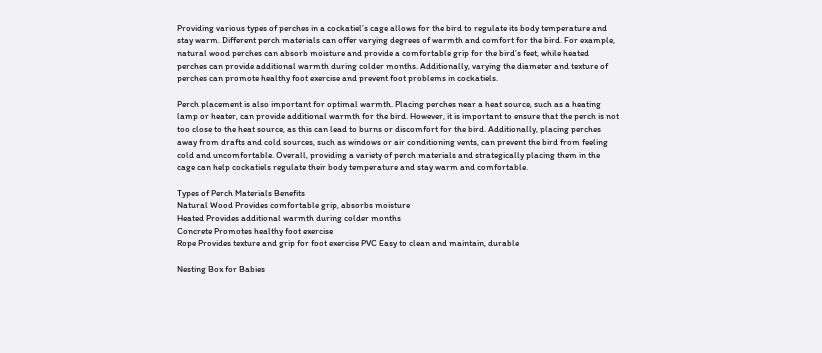Providing various types of perches in a cockatiel’s cage allows for the bird to regulate its body temperature and stay warm. Different perch materials can offer varying degrees of warmth and comfort for the bird. For example, natural wood perches can absorb moisture and provide a comfortable grip for the bird’s feet, while heated perches can provide additional warmth during colder months. Additionally, varying the diameter and texture of perches can promote healthy foot exercise and prevent foot problems in cockatiels.

Perch placement is also important for optimal warmth. Placing perches near a heat source, such as a heating lamp or heater, can provide additional warmth for the bird. However, it is important to ensure that the perch is not too close to the heat source, as this can lead to burns or discomfort for the bird. Additionally, placing perches away from drafts and cold sources, such as windows or air conditioning vents, can prevent the bird from feeling cold and uncomfortable. Overall, providing a variety of perch materials and strategically placing them in the cage can help cockatiels regulate their body temperature and stay warm and comfortable.

Types of Perch Materials Benefits
Natural Wood Provides comfortable grip, absorbs moisture
Heated Provides additional warmth during colder months
Concrete Promotes healthy foot exercise
Rope Provides texture and grip for foot exercise PVC Easy to clean and maintain, durable

Nesting Box for Babies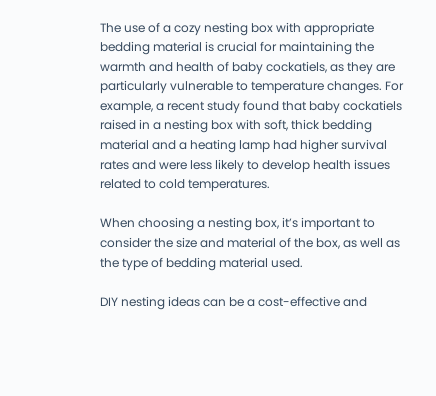The use of a cozy nesting box with appropriate bedding material is crucial for maintaining the warmth and health of baby cockatiels, as they are particularly vulnerable to temperature changes. For example, a recent study found that baby cockatiels raised in a nesting box with soft, thick bedding material and a heating lamp had higher survival rates and were less likely to develop health issues related to cold temperatures.

When choosing a nesting box, it’s important to consider the size and material of the box, as well as the type of bedding material used.

DIY nesting ideas can be a cost-effective and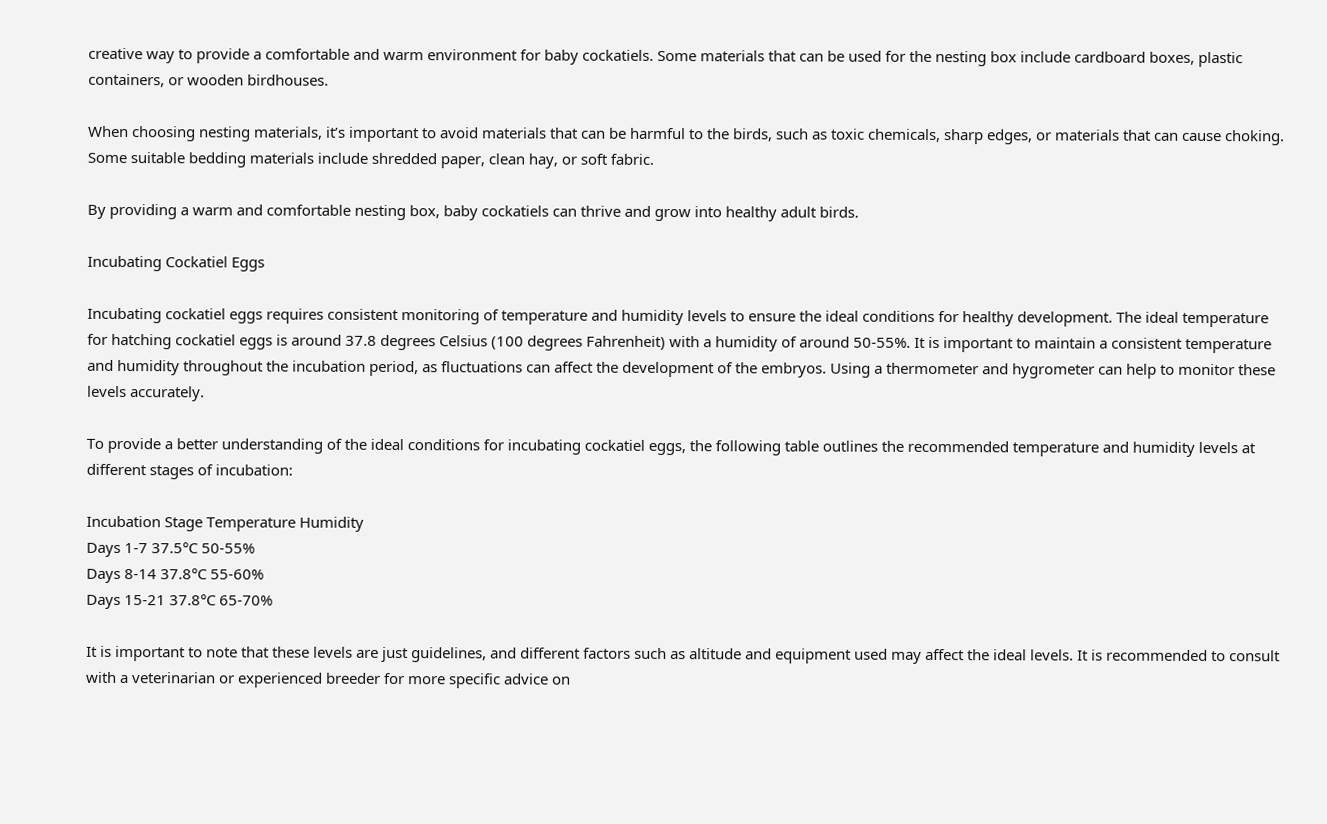creative way to provide a comfortable and warm environment for baby cockatiels. Some materials that can be used for the nesting box include cardboard boxes, plastic containers, or wooden birdhouses.

When choosing nesting materials, it’s important to avoid materials that can be harmful to the birds, such as toxic chemicals, sharp edges, or materials that can cause choking. Some suitable bedding materials include shredded paper, clean hay, or soft fabric.

By providing a warm and comfortable nesting box, baby cockatiels can thrive and grow into healthy adult birds.

Incubating Cockatiel Eggs

Incubating cockatiel eggs requires consistent monitoring of temperature and humidity levels to ensure the ideal conditions for healthy development. The ideal temperature for hatching cockatiel eggs is around 37.8 degrees Celsius (100 degrees Fahrenheit) with a humidity of around 50-55%. It is important to maintain a consistent temperature and humidity throughout the incubation period, as fluctuations can affect the development of the embryos. Using a thermometer and hygrometer can help to monitor these levels accurately.

To provide a better understanding of the ideal conditions for incubating cockatiel eggs, the following table outlines the recommended temperature and humidity levels at different stages of incubation:

Incubation Stage Temperature Humidity
Days 1-7 37.5°C 50-55%
Days 8-14 37.8°C 55-60%
Days 15-21 37.8°C 65-70%

It is important to note that these levels are just guidelines, and different factors such as altitude and equipment used may affect the ideal levels. It is recommended to consult with a veterinarian or experienced breeder for more specific advice on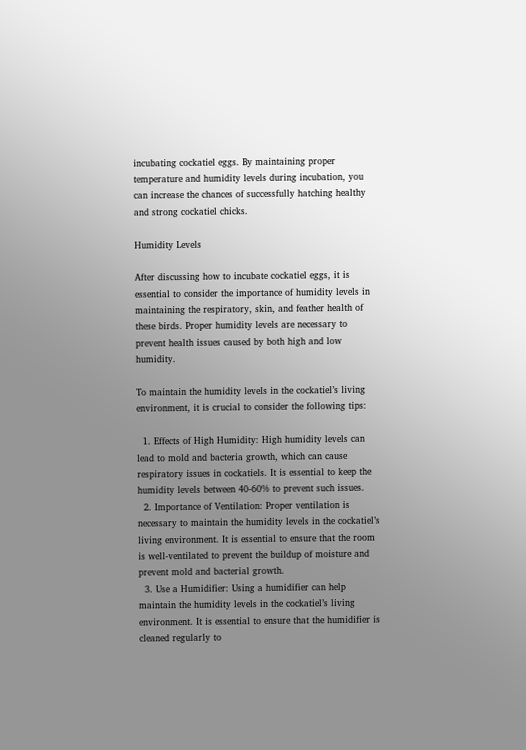incubating cockatiel eggs. By maintaining proper temperature and humidity levels during incubation, you can increase the chances of successfully hatching healthy and strong cockatiel chicks.

Humidity Levels

After discussing how to incubate cockatiel eggs, it is essential to consider the importance of humidity levels in maintaining the respiratory, skin, and feather health of these birds. Proper humidity levels are necessary to prevent health issues caused by both high and low humidity.

To maintain the humidity levels in the cockatiel’s living environment, it is crucial to consider the following tips:

  1. Effects of High Humidity: High humidity levels can lead to mold and bacteria growth, which can cause respiratory issues in cockatiels. It is essential to keep the humidity levels between 40-60% to prevent such issues.
  2. Importance of Ventilation: Proper ventilation is necessary to maintain the humidity levels in the cockatiel’s living environment. It is essential to ensure that the room is well-ventilated to prevent the buildup of moisture and prevent mold and bacterial growth.
  3. Use a Humidifier: Using a humidifier can help maintain the humidity levels in the cockatiel’s living environment. It is essential to ensure that the humidifier is cleaned regularly to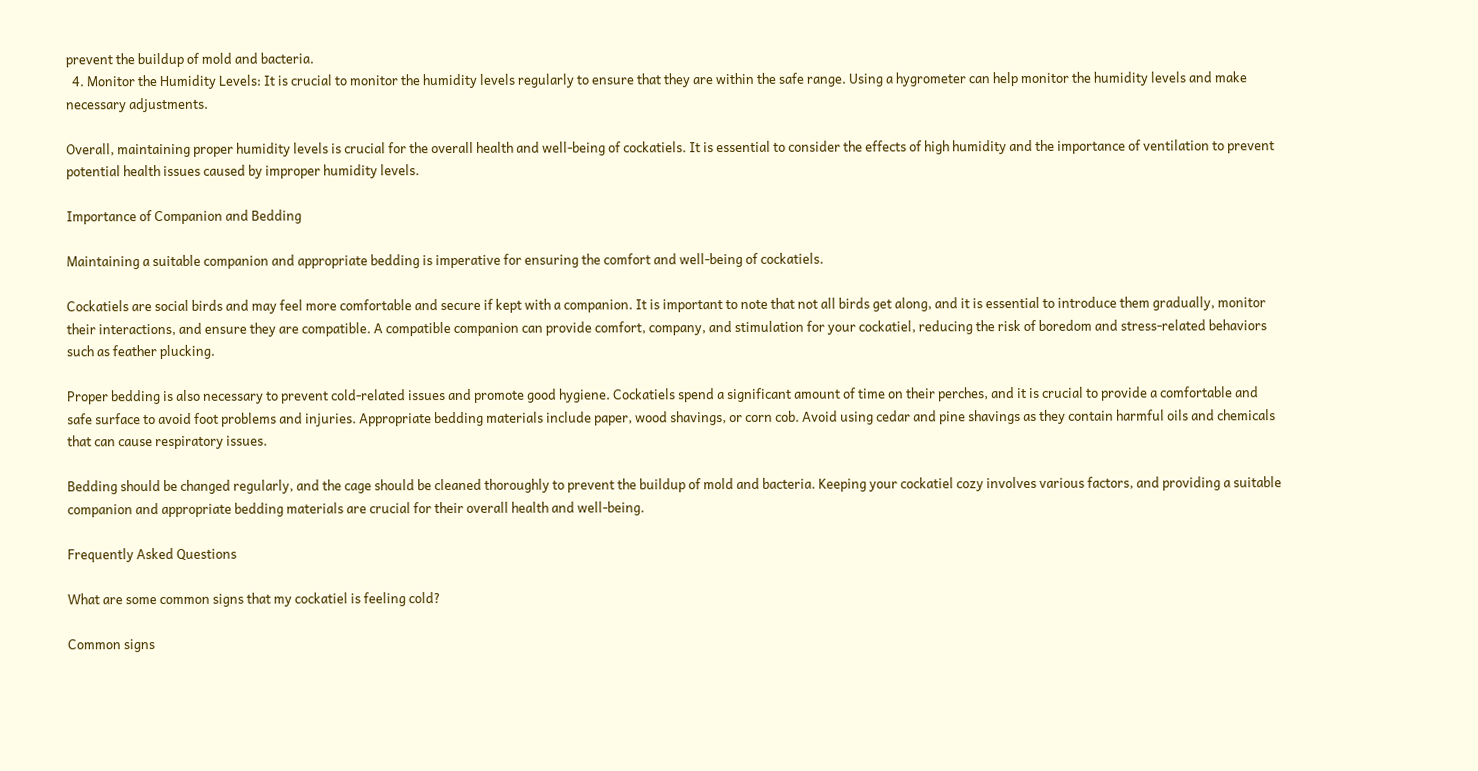prevent the buildup of mold and bacteria.
  4. Monitor the Humidity Levels: It is crucial to monitor the humidity levels regularly to ensure that they are within the safe range. Using a hygrometer can help monitor the humidity levels and make necessary adjustments.

Overall, maintaining proper humidity levels is crucial for the overall health and well-being of cockatiels. It is essential to consider the effects of high humidity and the importance of ventilation to prevent potential health issues caused by improper humidity levels.

Importance of Companion and Bedding

Maintaining a suitable companion and appropriate bedding is imperative for ensuring the comfort and well-being of cockatiels.

Cockatiels are social birds and may feel more comfortable and secure if kept with a companion. It is important to note that not all birds get along, and it is essential to introduce them gradually, monitor their interactions, and ensure they are compatible. A compatible companion can provide comfort, company, and stimulation for your cockatiel, reducing the risk of boredom and stress-related behaviors such as feather plucking.

Proper bedding is also necessary to prevent cold-related issues and promote good hygiene. Cockatiels spend a significant amount of time on their perches, and it is crucial to provide a comfortable and safe surface to avoid foot problems and injuries. Appropriate bedding materials include paper, wood shavings, or corn cob. Avoid using cedar and pine shavings as they contain harmful oils and chemicals that can cause respiratory issues.

Bedding should be changed regularly, and the cage should be cleaned thoroughly to prevent the buildup of mold and bacteria. Keeping your cockatiel cozy involves various factors, and providing a suitable companion and appropriate bedding materials are crucial for their overall health and well-being.

Frequently Asked Questions

What are some common signs that my cockatiel is feeling cold?

Common signs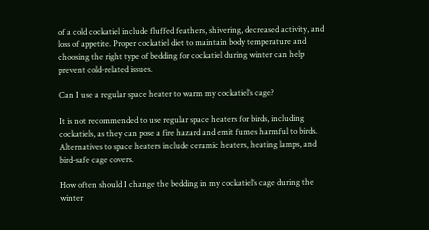of a cold cockatiel include fluffed feathers, shivering, decreased activity, and loss of appetite. Proper cockatiel diet to maintain body temperature and choosing the right type of bedding for cockatiel during winter can help prevent cold-related issues.

Can I use a regular space heater to warm my cockatiel’s cage?

It is not recommended to use regular space heaters for birds, including cockatiels, as they can pose a fire hazard and emit fumes harmful to birds. Alternatives to space heaters include ceramic heaters, heating lamps, and bird-safe cage covers.

How often should I change the bedding in my cockatiel’s cage during the winter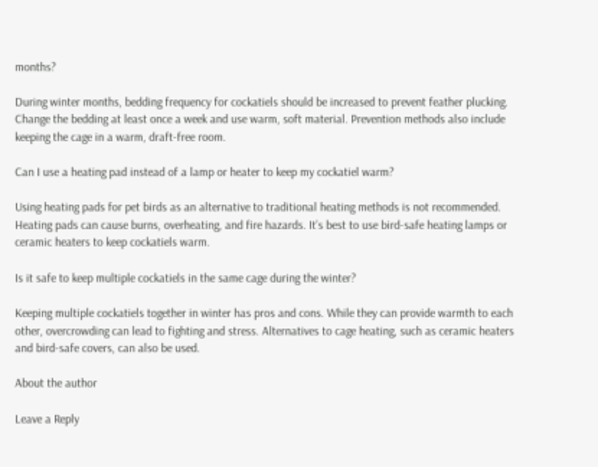months?

During winter months, bedding frequency for cockatiels should be increased to prevent feather plucking. Change the bedding at least once a week and use warm, soft material. Prevention methods also include keeping the cage in a warm, draft-free room.

Can I use a heating pad instead of a lamp or heater to keep my cockatiel warm?

Using heating pads for pet birds as an alternative to traditional heating methods is not recommended. Heating pads can cause burns, overheating, and fire hazards. It’s best to use bird-safe heating lamps or ceramic heaters to keep cockatiels warm.

Is it safe to keep multiple cockatiels in the same cage during the winter?

Keeping multiple cockatiels together in winter has pros and cons. While they can provide warmth to each other, overcrowding can lead to fighting and stress. Alternatives to cage heating, such as ceramic heaters and bird-safe covers, can also be used.

About the author

Leave a Reply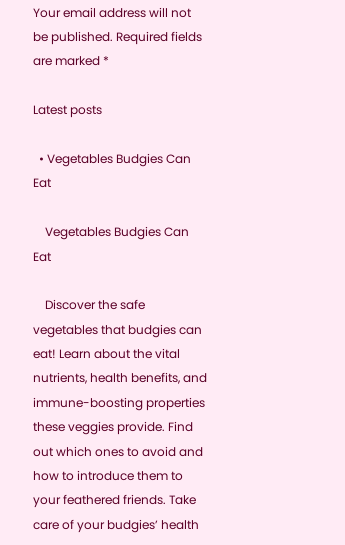Your email address will not be published. Required fields are marked *

Latest posts

  • Vegetables Budgies Can Eat

    Vegetables Budgies Can Eat

    Discover the safe vegetables that budgies can eat! Learn about the vital nutrients, health benefits, and immune-boosting properties these veggies provide. Find out which ones to avoid and how to introduce them to your feathered friends. Take care of your budgies’ health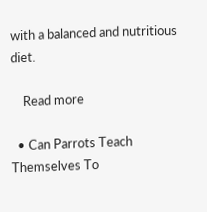with a balanced and nutritious diet.

    Read more

  • Can Parrots Teach Themselves To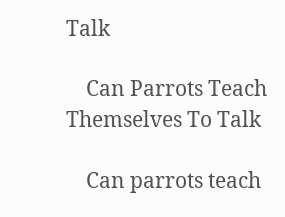Talk

    Can Parrots Teach Themselves To Talk

    Can parrots teach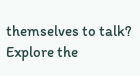themselves to talk? Explore the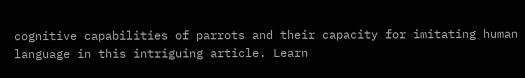cognitive capabilities of parrots and their capacity for imitating human language in this intriguing article. Learn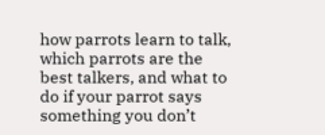how parrots learn to talk, which parrots are the best talkers, and what to do if your parrot says something you don’t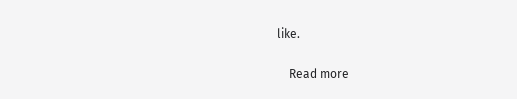like.

    Read more